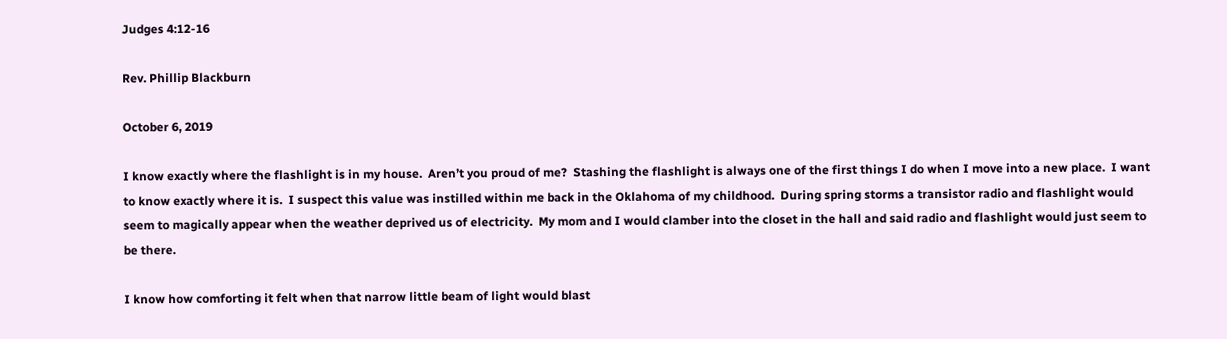Judges 4:12-16

Rev. Phillip Blackburn

October 6, 2019

I know exactly where the flashlight is in my house.  Aren’t you proud of me?  Stashing the flashlight is always one of the first things I do when I move into a new place.  I want to know exactly where it is.  I suspect this value was instilled within me back in the Oklahoma of my childhood.  During spring storms a transistor radio and flashlight would seem to magically appear when the weather deprived us of electricity.  My mom and I would clamber into the closet in the hall and said radio and flashlight would just seem to be there.

I know how comforting it felt when that narrow little beam of light would blast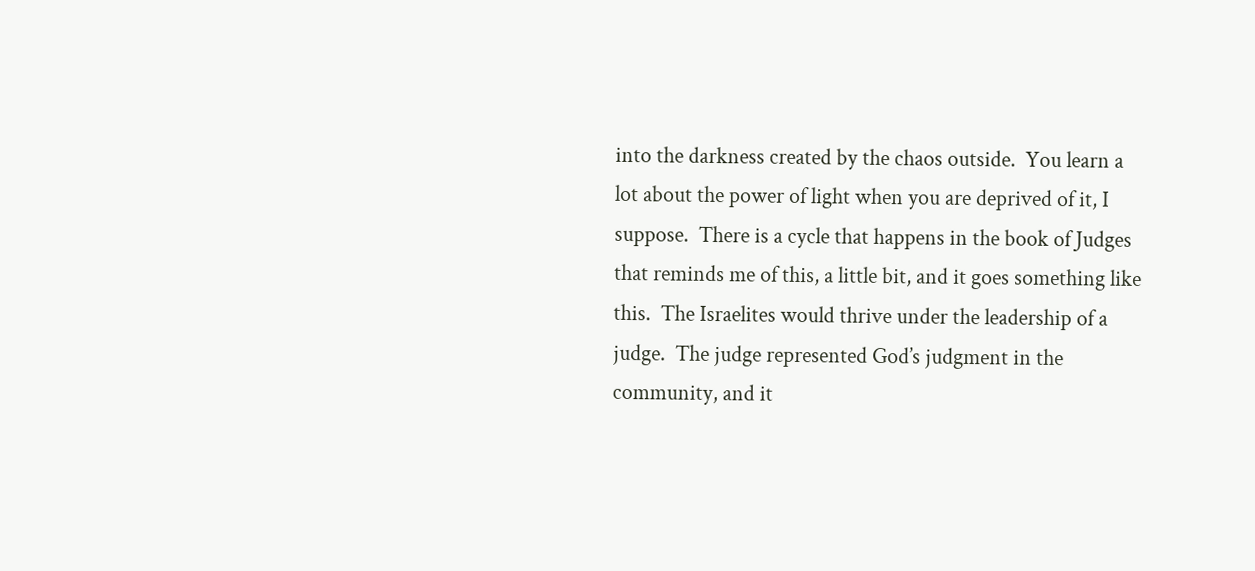into the darkness created by the chaos outside.  You learn a lot about the power of light when you are deprived of it, I suppose.  There is a cycle that happens in the book of Judges that reminds me of this, a little bit, and it goes something like this.  The Israelites would thrive under the leadership of a judge.  The judge represented God’s judgment in the community, and it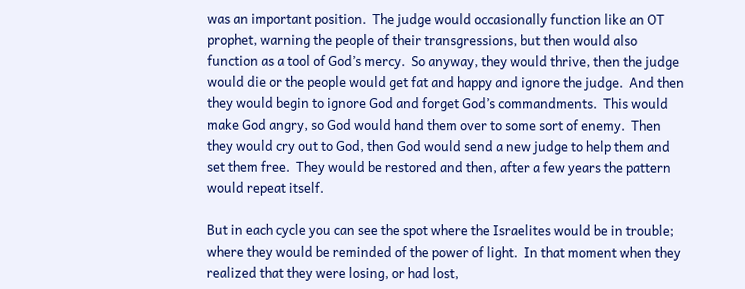was an important position.  The judge would occasionally function like an OT prophet, warning the people of their transgressions, but then would also function as a tool of God’s mercy.  So anyway, they would thrive, then the judge would die or the people would get fat and happy and ignore the judge.  And then they would begin to ignore God and forget God’s commandments.  This would make God angry, so God would hand them over to some sort of enemy.  Then they would cry out to God, then God would send a new judge to help them and set them free.  They would be restored and then, after a few years the pattern would repeat itself.

But in each cycle you can see the spot where the Israelites would be in trouble; where they would be reminded of the power of light.  In that moment when they realized that they were losing, or had lost,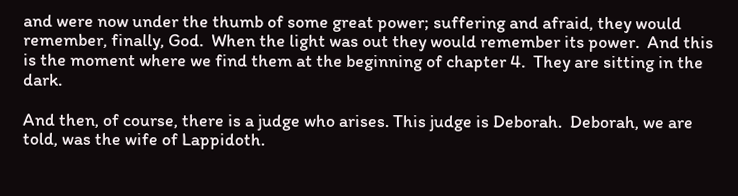and were now under the thumb of some great power; suffering and afraid, they would remember, finally, God.  When the light was out they would remember its power.  And this is the moment where we find them at the beginning of chapter 4.  They are sitting in the dark.

And then, of course, there is a judge who arises. This judge is Deborah.  Deborah, we are told, was the wife of Lappidoth.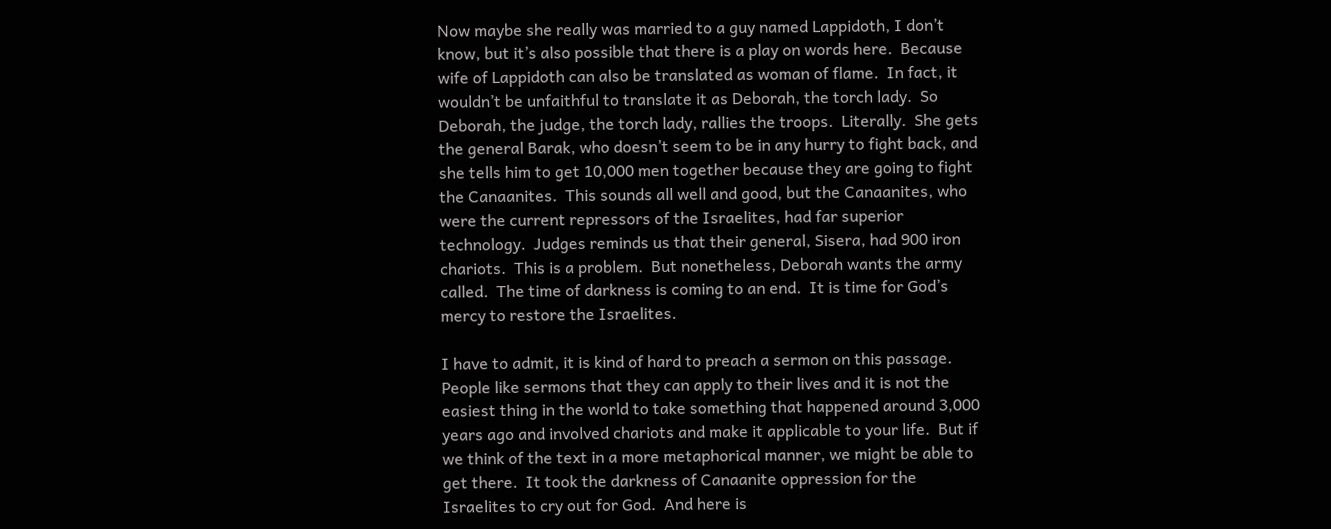Now maybe she really was married to a guy named Lappidoth, I don’t know, but it’s also possible that there is a play on words here.  Because wife of Lappidoth can also be translated as woman of flame.  In fact, it wouldn’t be unfaithful to translate it as Deborah, the torch lady.  So Deborah, the judge, the torch lady, rallies the troops.  Literally.  She gets the general Barak, who doesn’t seem to be in any hurry to fight back, and she tells him to get 10,000 men together because they are going to fight the Canaanites.  This sounds all well and good, but the Canaanites, who were the current repressors of the Israelites, had far superior technology.  Judges reminds us that their general, Sisera, had 900 iron chariots.  This is a problem.  But nonetheless, Deborah wants the army called.  The time of darkness is coming to an end.  It is time for God’s mercy to restore the Israelites.

I have to admit, it is kind of hard to preach a sermon on this passage. People like sermons that they can apply to their lives and it is not the easiest thing in the world to take something that happened around 3,000 years ago and involved chariots and make it applicable to your life.  But if we think of the text in a more metaphorical manner, we might be able to get there.  It took the darkness of Canaanite oppression for the Israelites to cry out for God.  And here is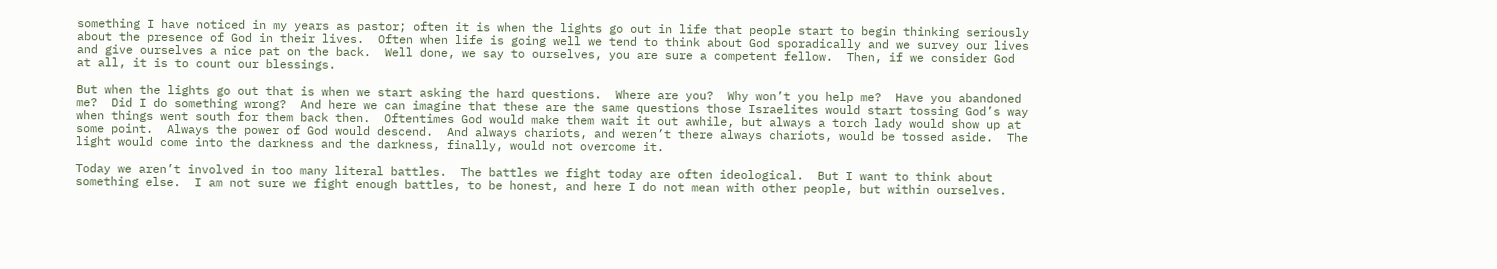something I have noticed in my years as pastor; often it is when the lights go out in life that people start to begin thinking seriously about the presence of God in their lives.  Often when life is going well we tend to think about God sporadically and we survey our lives and give ourselves a nice pat on the back.  Well done, we say to ourselves, you are sure a competent fellow.  Then, if we consider God at all, it is to count our blessings.

But when the lights go out that is when we start asking the hard questions.  Where are you?  Why won’t you help me?  Have you abandoned me?  Did I do something wrong?  And here we can imagine that these are the same questions those Israelites would start tossing God’s way when things went south for them back then.  Oftentimes God would make them wait it out awhile, but always a torch lady would show up at some point.  Always the power of God would descend.  And always chariots, and weren’t there always chariots, would be tossed aside.  The light would come into the darkness and the darkness, finally, would not overcome it.

Today we aren’t involved in too many literal battles.  The battles we fight today are often ideological.  But I want to think about something else.  I am not sure we fight enough battles, to be honest, and here I do not mean with other people, but within ourselves.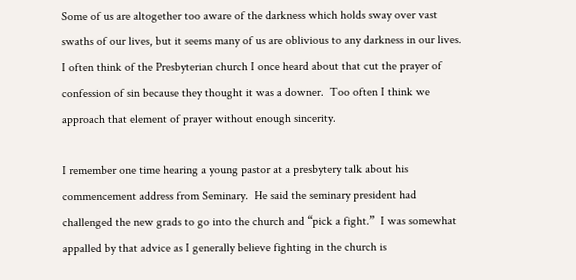Some of us are altogether too aware of the darkness which holds sway over vast swaths of our lives, but it seems many of us are oblivious to any darkness in our lives.  I often think of the Presbyterian church I once heard about that cut the prayer of confession of sin because they thought it was a downer.  Too often I think we approach that element of prayer without enough sincerity.

I remember one time hearing a young pastor at a presbytery talk about his commencement address from Seminary.  He said the seminary president had challenged the new grads to go into the church and “pick a fight.”  I was somewhat appalled by that advice as I generally believe fighting in the church is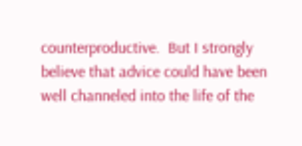counterproductive.  But I strongly believe that advice could have been well channeled into the life of the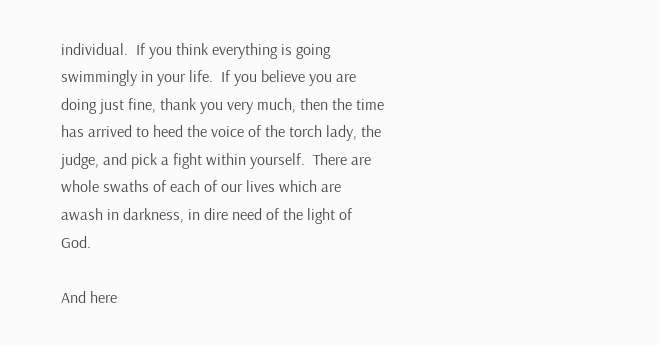individual.  If you think everything is going swimmingly in your life.  If you believe you are doing just fine, thank you very much, then the time has arrived to heed the voice of the torch lady, the judge, and pick a fight within yourself.  There are whole swaths of each of our lives which are awash in darkness, in dire need of the light of God.

And here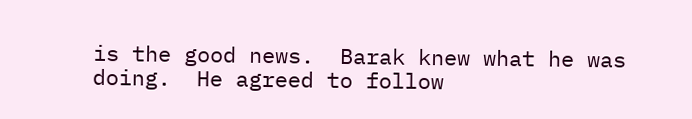is the good news.  Barak knew what he was doing.  He agreed to follow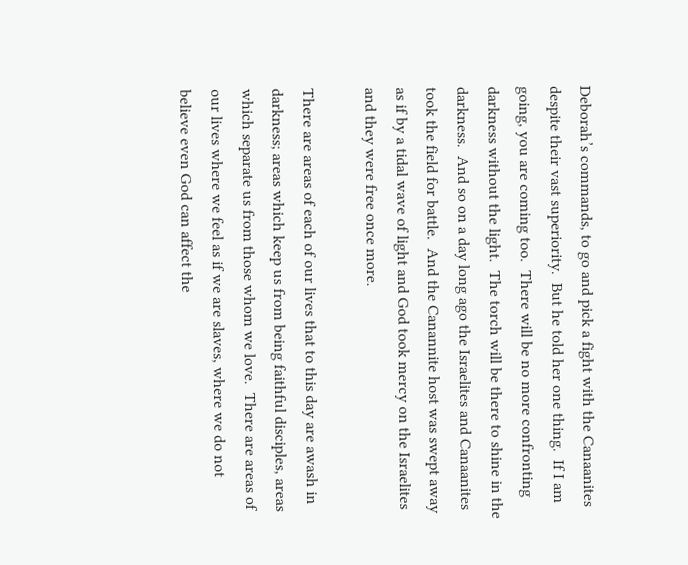Deborah’s commands, to go and pick a fight with the Canaanites despite their vast superiority.  But he told her one thing.  If I am going, you are coming too.  There will be no more confronting darkness without the light.  The torch will be there to shine in the darkness.  And so on a day long ago the Israelites and Canaanites took the field for battle.  And the Canannite host was swept away as if by a tidal wave of light and God took mercy on the Israelites and they were free once more.

There are areas of each of our lives that to this day are awash in darkness; areas which keep us from being faithful disciples, areas which separate us from those whom we love.  There are areas of our lives where we feel as if we are slaves, where we do not believe even God can affect the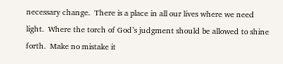necessary change.  There is a place in all our lives where we need light.  Where the torch of God’s judgment should be allowed to shine forth.  Make no mistake it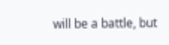will be a battle, but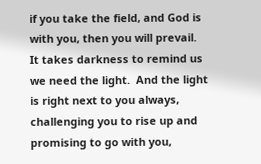if you take the field, and God is with you, then you will prevail.  It takes darkness to remind us we need the light.  And the light is right next to you always, challenging you to rise up and promising to go with you,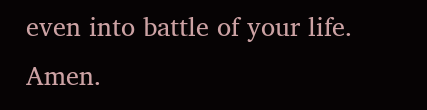even into battle of your life.  Amen.